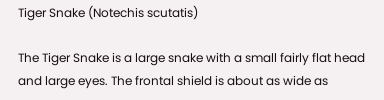Tiger Snake (Notechis scutatis)

The Tiger Snake is a large snake with a small fairly flat head and large eyes. The frontal shield is about as wide as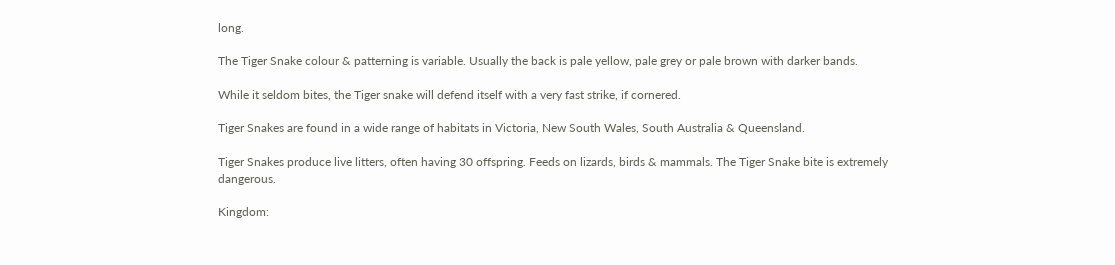long.

The Tiger Snake colour & patterning is variable. Usually the back is pale yellow, pale grey or pale brown with darker bands.

While it seldom bites, the Tiger snake will defend itself with a very fast strike, if cornered.

Tiger Snakes are found in a wide range of habitats in Victoria, New South Wales, South Australia & Queensland.

Tiger Snakes produce live litters, often having 30 offspring. Feeds on lizards, birds & mammals. The Tiger Snake bite is extremely dangerous.

Kingdom: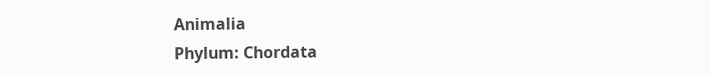Animalia
Phylum: Chordata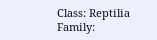Class: Reptilia
Family: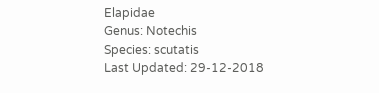Elapidae
Genus: Notechis
Species: scutatis
Last Updated: 29-12-2018